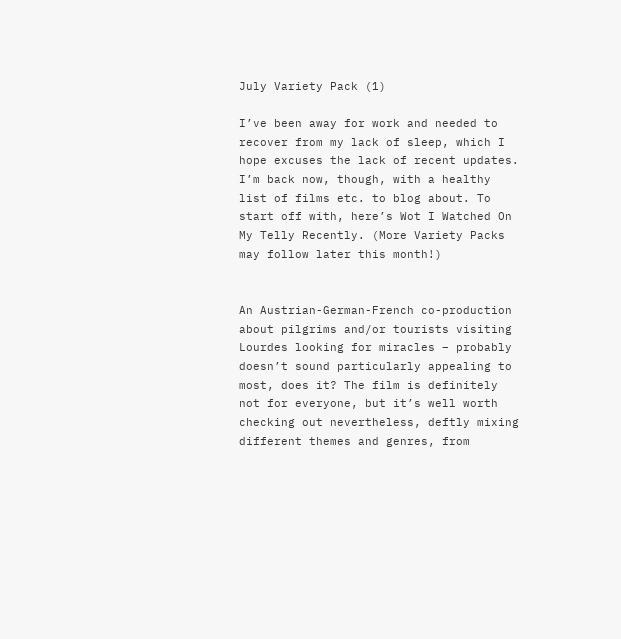July Variety Pack (1)

I’ve been away for work and needed to recover from my lack of sleep, which I hope excuses the lack of recent updates. I’m back now, though, with a healthy list of films etc. to blog about. To start off with, here’s Wot I Watched On My Telly Recently. (More Variety Packs may follow later this month!)


An Austrian-German-French co-production about pilgrims and/or tourists visiting Lourdes looking for miracles – probably doesn’t sound particularly appealing to most, does it? The film is definitely not for everyone, but it’s well worth checking out nevertheless, deftly mixing different themes and genres, from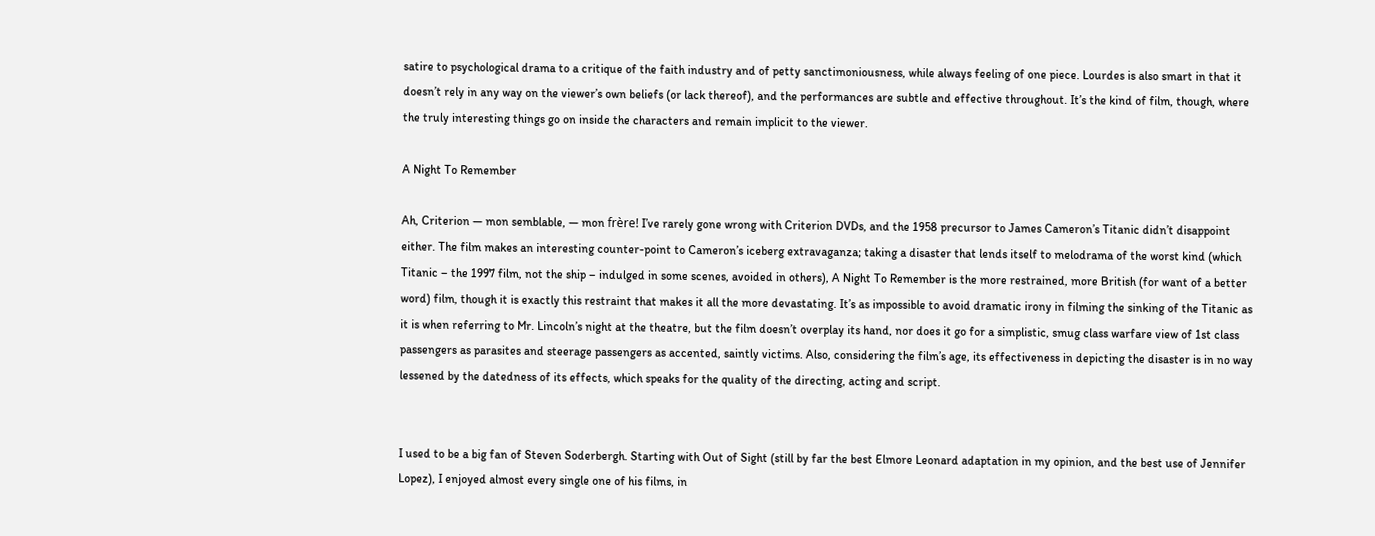satire to psychological drama to a critique of the faith industry and of petty sanctimoniousness, while always feeling of one piece. Lourdes is also smart in that it doesn’t rely in any way on the viewer’s own beliefs (or lack thereof), and the performances are subtle and effective throughout. It’s the kind of film, though, where the truly interesting things go on inside the characters and remain implicit to the viewer.

A Night To Remember

Ah, Criterion — mon semblable, — mon frère! I’ve rarely gone wrong with Criterion DVDs, and the 1958 precursor to James Cameron’s Titanic didn’t disappoint either. The film makes an interesting counter-point to Cameron’s iceberg extravaganza; taking a disaster that lends itself to melodrama of the worst kind (which Titanic – the 1997 film, not the ship – indulged in some scenes, avoided in others), A Night To Remember is the more restrained, more British (for want of a better word) film, though it is exactly this restraint that makes it all the more devastating. It’s as impossible to avoid dramatic irony in filming the sinking of the Titanic as it is when referring to Mr. Lincoln’s night at the theatre, but the film doesn’t overplay its hand, nor does it go for a simplistic, smug class warfare view of 1st class passengers as parasites and steerage passengers as accented, saintly victims. Also, considering the film’s age, its effectiveness in depicting the disaster is in no way lessened by the datedness of its effects, which speaks for the quality of the directing, acting and script.


I used to be a big fan of Steven Soderbergh. Starting with Out of Sight (still by far the best Elmore Leonard adaptation in my opinion, and the best use of Jennifer Lopez), I enjoyed almost every single one of his films, in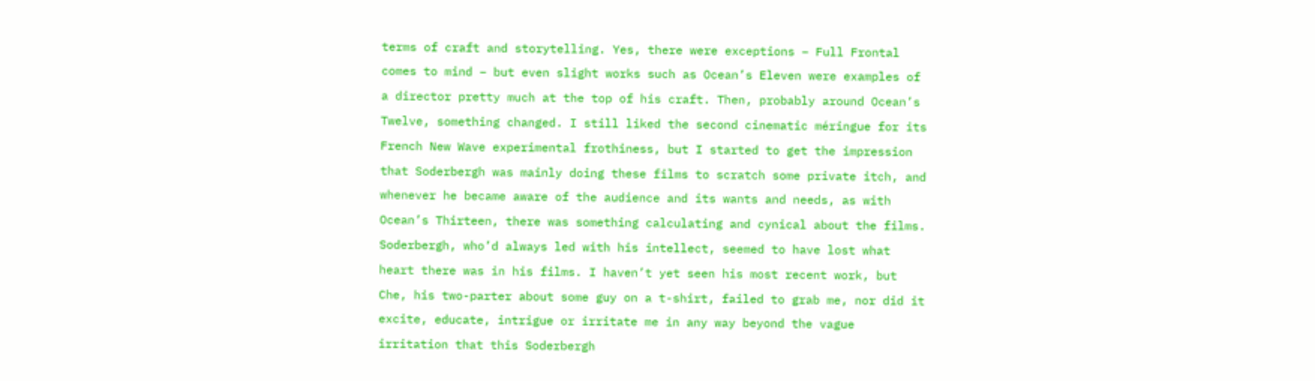terms of craft and storytelling. Yes, there were exceptions – Full Frontal comes to mind – but even slight works such as Ocean’s Eleven were examples of a director pretty much at the top of his craft. Then, probably around Ocean’s Twelve, something changed. I still liked the second cinematic méringue for its French New Wave experimental frothiness, but I started to get the impression that Soderbergh was mainly doing these films to scratch some private itch, and whenever he became aware of the audience and its wants and needs, as with Ocean’s Thirteen, there was something calculating and cynical about the films. Soderbergh, who’d always led with his intellect, seemed to have lost what heart there was in his films. I haven’t yet seen his most recent work, but Che, his two-parter about some guy on a t-shirt, failed to grab me, nor did it excite, educate, intrigue or irritate me in any way beyond the vague irritation that this Soderbergh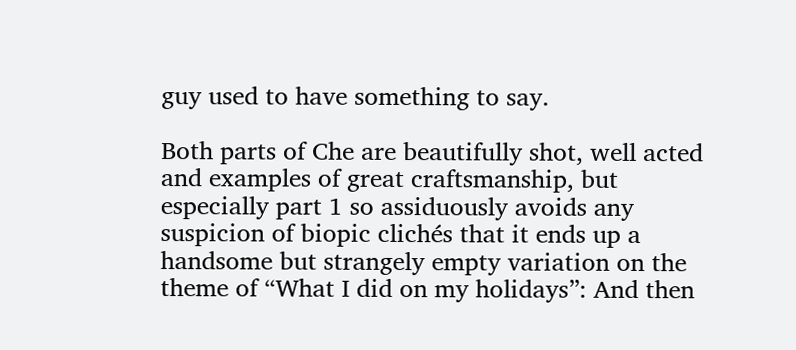guy used to have something to say.

Both parts of Che are beautifully shot, well acted and examples of great craftsmanship, but especially part 1 so assiduously avoids any suspicion of biopic clichés that it ends up a handsome but strangely empty variation on the theme of “What I did on my holidays”: And then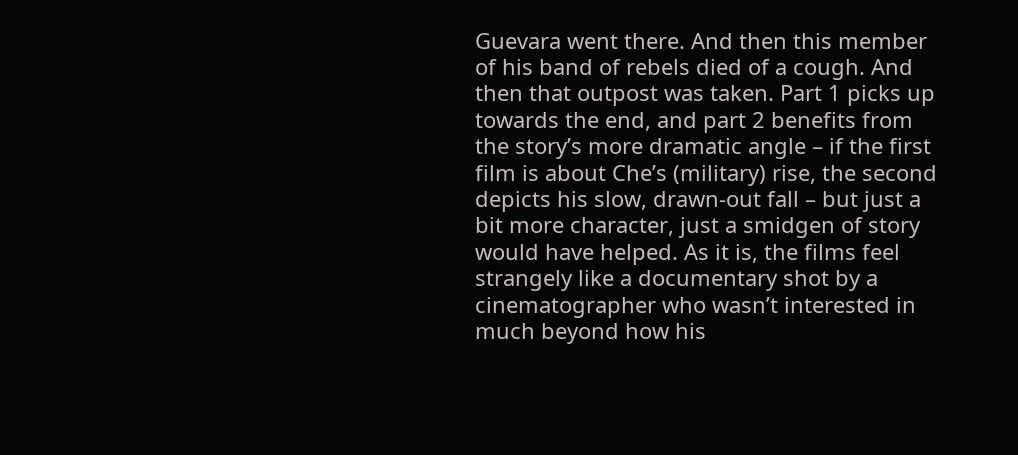Guevara went there. And then this member of his band of rebels died of a cough. And then that outpost was taken. Part 1 picks up towards the end, and part 2 benefits from the story’s more dramatic angle – if the first film is about Che’s (military) rise, the second depicts his slow, drawn-out fall – but just a bit more character, just a smidgen of story would have helped. As it is, the films feel strangely like a documentary shot by a cinematographer who wasn’t interested in much beyond how his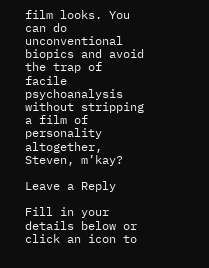film looks. You can do unconventional biopics and avoid the trap of facile psychoanalysis without stripping a film of personality altogether, Steven, m’kay?

Leave a Reply

Fill in your details below or click an icon to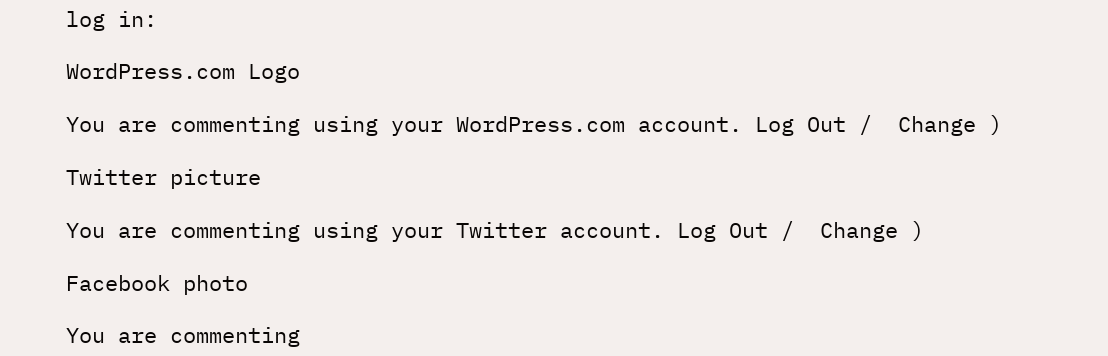log in:

WordPress.com Logo

You are commenting using your WordPress.com account. Log Out /  Change )

Twitter picture

You are commenting using your Twitter account. Log Out /  Change )

Facebook photo

You are commenting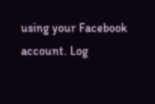using your Facebook account. Log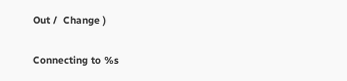Out /  Change )

Connecting to %s